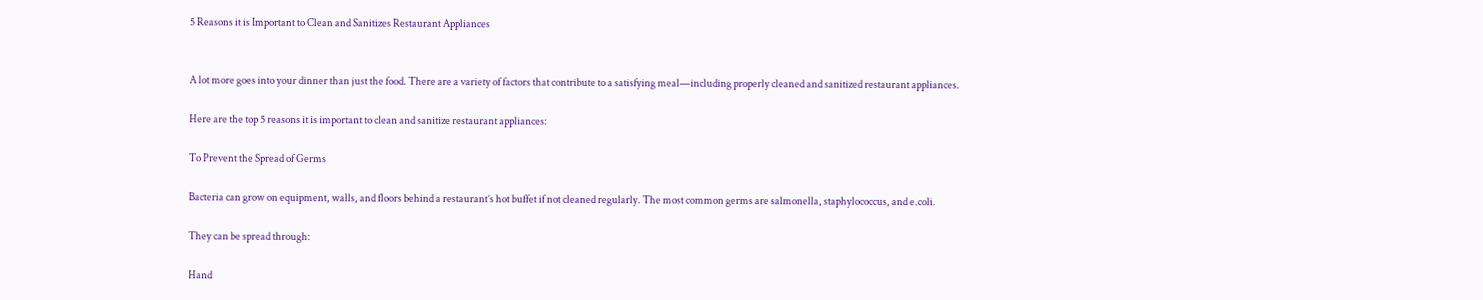5 Reasons it is Important to Clean and Sanitizes Restaurant Appliances


A lot more goes into your dinner than just the food. There are a variety of factors that contribute to a satisfying meal—including properly cleaned and sanitized restaurant appliances.

Here are the top 5 reasons it is important to clean and sanitize restaurant appliances:

To Prevent the Spread of Germs

Bacteria can grow on equipment, walls, and floors behind a restaurant’s hot buffet if not cleaned regularly. The most common germs are salmonella, staphylococcus, and e.coli.

They can be spread through:

Hand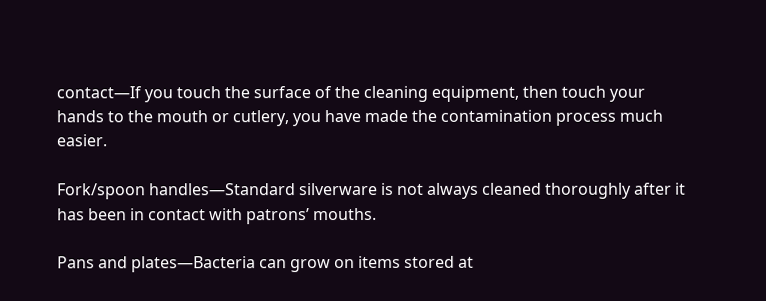contact—If you touch the surface of the cleaning equipment, then touch your hands to the mouth or cutlery, you have made the contamination process much easier.

Fork/spoon handles—Standard silverware is not always cleaned thoroughly after it has been in contact with patrons’ mouths.

Pans and plates—Bacteria can grow on items stored at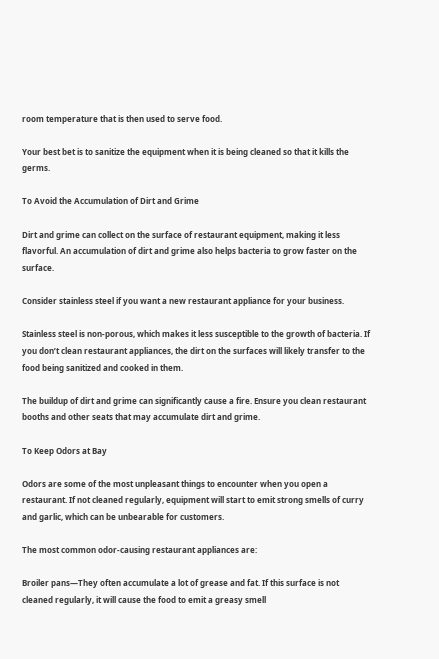room temperature that is then used to serve food.

Your best bet is to sanitize the equipment when it is being cleaned so that it kills the germs.

To Avoid the Accumulation of Dirt and Grime

Dirt and grime can collect on the surface of restaurant equipment, making it less flavorful. An accumulation of dirt and grime also helps bacteria to grow faster on the surface.

Consider stainless steel if you want a new restaurant appliance for your business.

Stainless steel is non-porous, which makes it less susceptible to the growth of bacteria. If you don’t clean restaurant appliances, the dirt on the surfaces will likely transfer to the food being sanitized and cooked in them.

The buildup of dirt and grime can significantly cause a fire. Ensure you clean restaurant booths and other seats that may accumulate dirt and grime.

To Keep Odors at Bay

Odors are some of the most unpleasant things to encounter when you open a restaurant. If not cleaned regularly, equipment will start to emit strong smells of curry and garlic, which can be unbearable for customers.

The most common odor-causing restaurant appliances are:

Broiler pans—They often accumulate a lot of grease and fat. If this surface is not cleaned regularly, it will cause the food to emit a greasy smell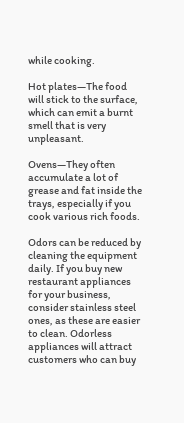while cooking.

Hot plates—The food will stick to the surface, which can emit a burnt smell that is very unpleasant.

Ovens—They often accumulate a lot of grease and fat inside the trays, especially if you cook various rich foods.

Odors can be reduced by cleaning the equipment daily. If you buy new restaurant appliances for your business, consider stainless steel ones, as these are easier to clean. Odorless appliances will attract customers who can buy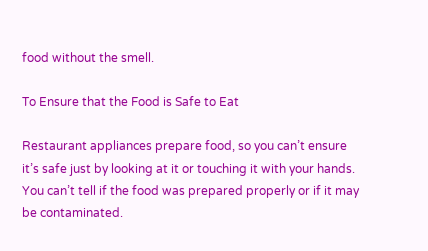food without the smell.

To Ensure that the Food is Safe to Eat

Restaurant appliances prepare food, so you can’t ensure it’s safe just by looking at it or touching it with your hands. You can’t tell if the food was prepared properly or if it may be contaminated.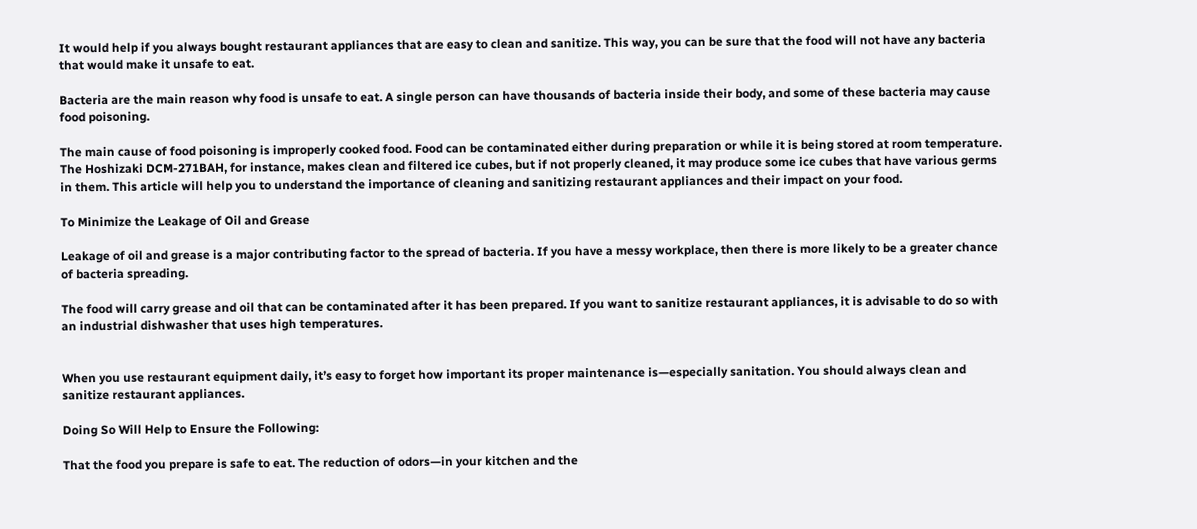It would help if you always bought restaurant appliances that are easy to clean and sanitize. This way, you can be sure that the food will not have any bacteria that would make it unsafe to eat.

Bacteria are the main reason why food is unsafe to eat. A single person can have thousands of bacteria inside their body, and some of these bacteria may cause food poisoning.

The main cause of food poisoning is improperly cooked food. Food can be contaminated either during preparation or while it is being stored at room temperature. The Hoshizaki DCM-271BAH, for instance, makes clean and filtered ice cubes, but if not properly cleaned, it may produce some ice cubes that have various germs in them. This article will help you to understand the importance of cleaning and sanitizing restaurant appliances and their impact on your food.

To Minimize the Leakage of Oil and Grease

Leakage of oil and grease is a major contributing factor to the spread of bacteria. If you have a messy workplace, then there is more likely to be a greater chance of bacteria spreading.

The food will carry grease and oil that can be contaminated after it has been prepared. If you want to sanitize restaurant appliances, it is advisable to do so with an industrial dishwasher that uses high temperatures.


When you use restaurant equipment daily, it’s easy to forget how important its proper maintenance is—especially sanitation. You should always clean and sanitize restaurant appliances.

Doing So Will Help to Ensure the Following:

That the food you prepare is safe to eat. The reduction of odors—in your kitchen and the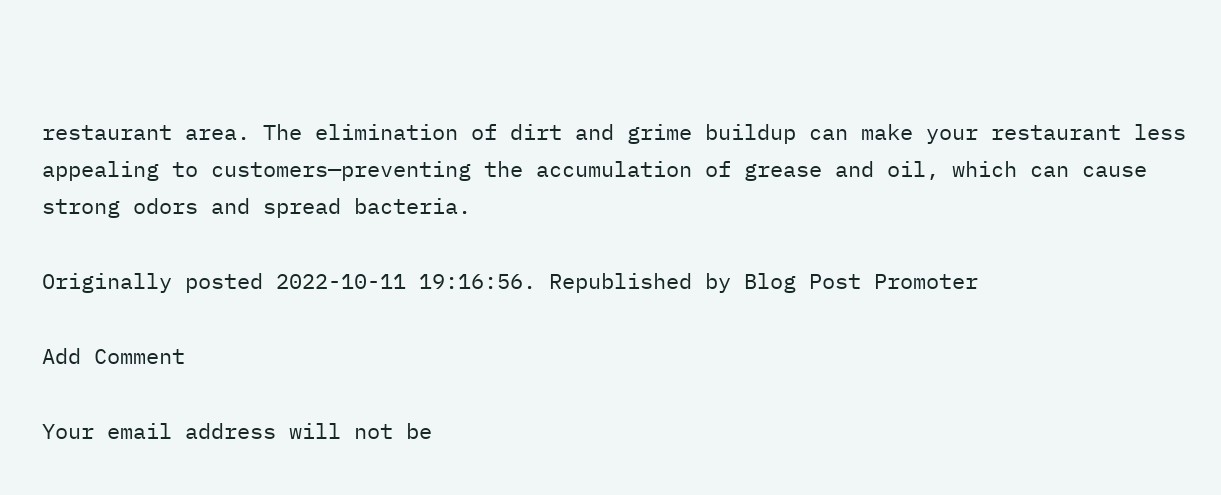restaurant area. The elimination of dirt and grime buildup can make your restaurant less appealing to customers—preventing the accumulation of grease and oil, which can cause strong odors and spread bacteria.

Originally posted 2022-10-11 19:16:56. Republished by Blog Post Promoter

Add Comment

Your email address will not be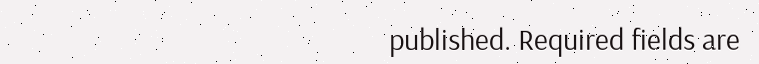published. Required fields are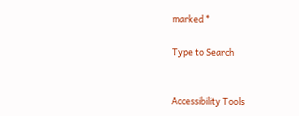marked *

Type to Search


Accessibility Tools